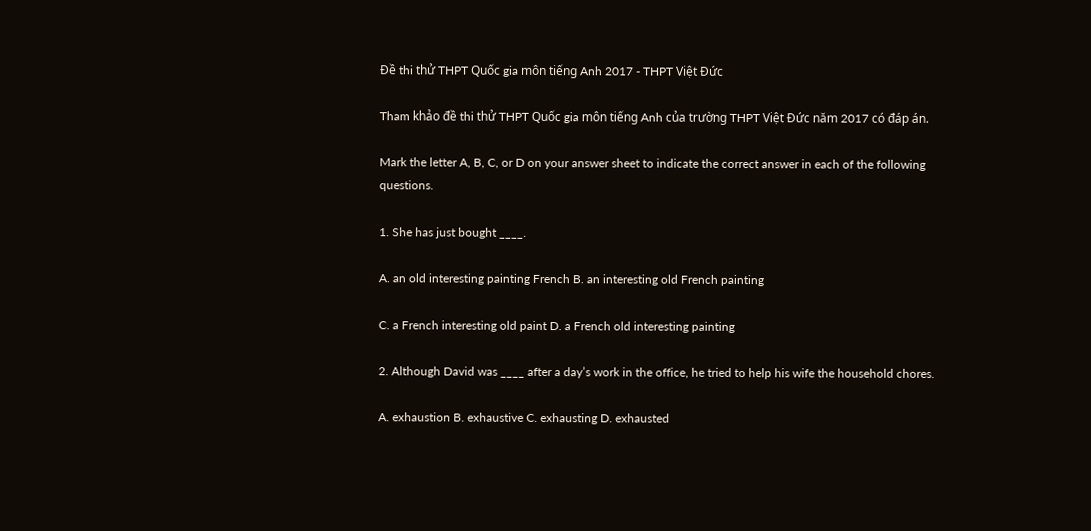Đề thi thử THPT Quốc gia môn tiếng Anh 2017 - THPT Việt Đức

Tham khảo đề thi thử THPT Quốc gia môn tiếng Anh của trường THPT Việt Đức năm 2017 có đáp án.

Mark the letter A, B, C, or D on your answer sheet to indicate the correct answer in each of the following questions.

1. She has just bought ____.

A. an old interesting painting French B. an interesting old French painting

C. a French interesting old paint D. a French old interesting painting

2. Although David was ____ after a day’s work in the office, he tried to help his wife the household chores.

A. exhaustion B. exhaustive C. exhausting D. exhausted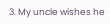3. My uncle wishes he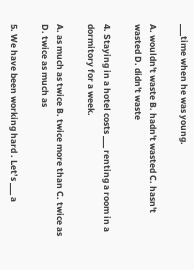___time when he was young.

A. wouldn't waste B. hadn't wasted C. hasn't wasted D. didn't waste

4. Staying in a hotel costs ___ renting a room in a dormitory for a week.

A. as much as twice B. twice more than C. twice as D. twice as much as

5. We have been working hard . Let’s ___ a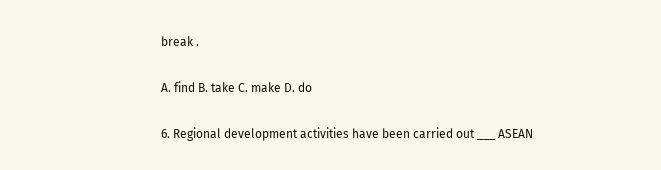break .

A. find B. take C. make D. do

6. Regional development activities have been carried out ___ ASEAN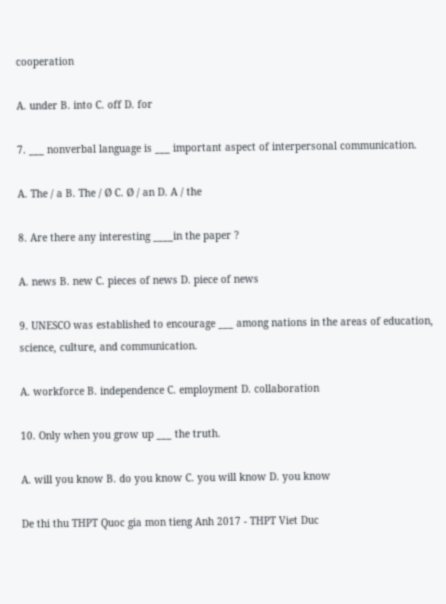cooperation

A. under B. into C. off D. for

7. ___ nonverbal language is ___ important aspect of interpersonal communication.

A. The / a B. The / Ø C. Ø / an D. A / the

8. Are there any interesting ____in the paper ?

A. news B. new C. pieces of news D. piece of news

9. UNESCO was established to encourage ___ among nations in the areas of education, science, culture, and communication.

A. workforce B. independence C. employment D. collaboration

10. Only when you grow up ___ the truth.

A. will you know B. do you know C. you will know D. you know

De thi thu THPT Quoc gia mon tieng Anh 2017 - THPT Viet Duc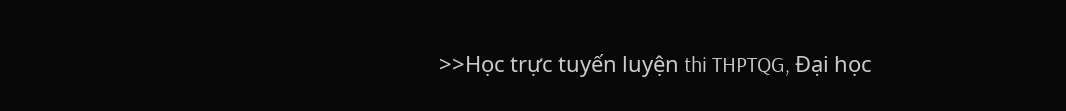>>Học trực tuyến luyện thi THPTQG, Đại học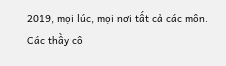2019, mọi lúc, mọi nơi tất cả các môn. Các thầy cô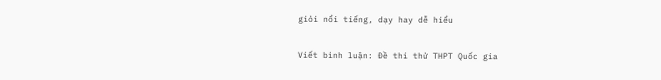giỏi nổi tiếng, dạy hay dễ hiểu

Viết bình luận: Đề thi thử THPT Quốc gia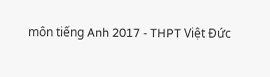môn tiếng Anh 2017 - THPT Việt Đức